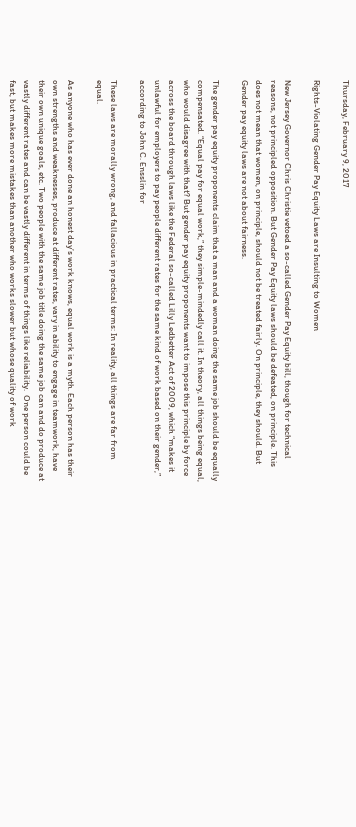Thursday, February 9, 2017

Rights-Violating Gender Pay Equity Laws are Insulting to Women

New Jersey Governor Chris Christie vetoed a so-called Gender Pay Equity bill, though for technical reasons, not principled opposition. But Gender Pay Equity laws should be defeated, on principle. This does not mean that women, on principle, should not be treated fairly. On principle, they should. But Gender pay equity laws are not about fairness.

The gender pay equity proponents claim that a man and a woman doing the same job should be equally compensated. “Equal pay for equal work,” they simple-mindedly call it. In theory, all things being equal, who would disagree with that? But gender pay equity proponents want to impose this principle by force across the board through laws like the Federal so-called Lilly Ledbetter Act of 2009, which “makes it unlawful for employers to pay people different rates for the same kind of work based on their gender,” according to John C. Ensslin for

These laws are morally wrong, and fallacious in practical terms: In reality, all things are far from equal.

As anyone who has ever done an honest day’s work knows, equal work is a myth. Each person has their own strengths and weaknesses, produce at different rates, vary in ability to engage in teamwork, have their own unique goals, etc. Two people with the same job title doing the same job can and do produce at vastly different rates and can be vastly different in terms of things like reliability.  One person could be fast, but makes more mistakes than another who works slower but whose quality of work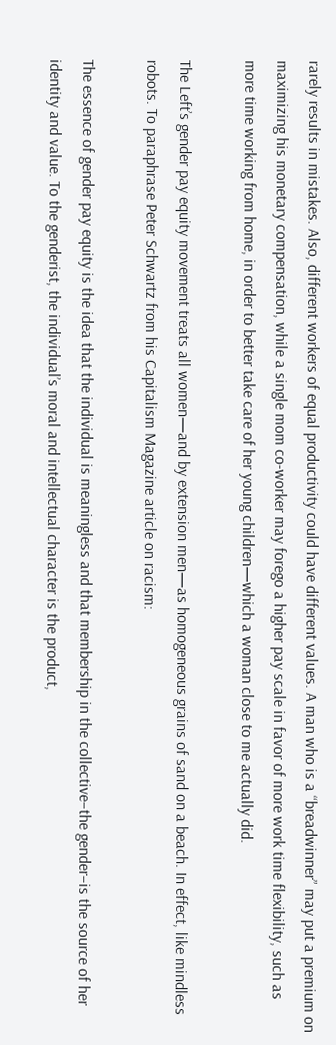rarely results in mistakes. Also, different workers of equal productivity could have different values. A man who is a “breadwinner” may put a premium on maximizing his monetary compensation, while a single mom co-worker may forego a higher pay scale in favor of more work time flexibility, such as more time working from home, in order to better take care of her young children—which a woman close to me actually did.

The Left’s gender pay equity movement treats all women—and by extension men—as homogeneous grains of sand on a beach. In effect, like mindless robots. To paraphrase Peter Schwartz from his Capitalism Magazine article on racism:

The essence of gender pay equity is the idea that the individual is meaningless and that membership in the collective–the gender–is the source of her identity and value. To the genderist, the individual’s moral and intellectual character is the product,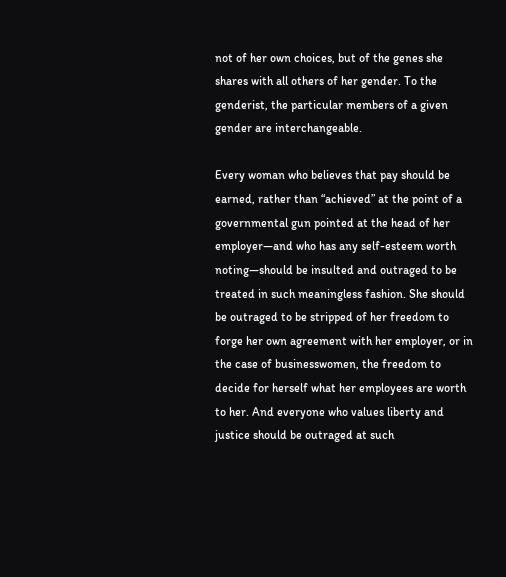not of her own choices, but of the genes she shares with all others of her gender. To the genderist, the particular members of a given gender are interchangeable.

Every woman who believes that pay should be earned, rather than “achieved” at the point of a governmental gun pointed at the head of her employer—and who has any self-esteem worth noting—should be insulted and outraged to be treated in such meaningless fashion. She should be outraged to be stripped of her freedom to forge her own agreement with her employer, or in the case of businesswomen, the freedom to decide for herself what her employees are worth to her. And everyone who values liberty and justice should be outraged at such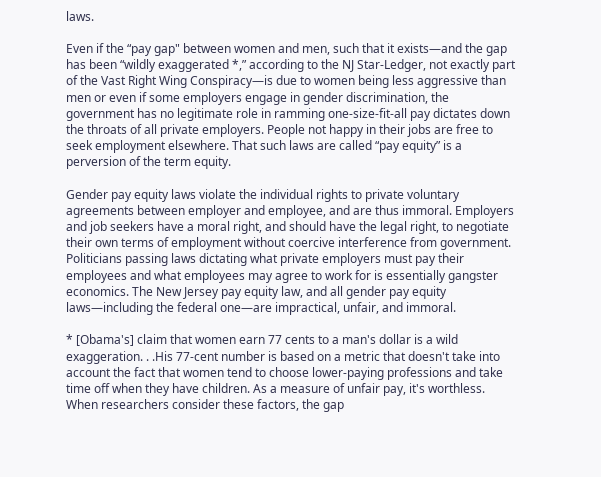laws.

Even if the “pay gap" between women and men, such that it exists—and the gap has been “wildly exaggerated *,” according to the NJ Star-Ledger, not exactly part of the Vast Right Wing Conspiracy—is due to women being less aggressive than men or even if some employers engage in gender discrimination, the government has no legitimate role in ramming one-size-fit-all pay dictates down the throats of all private employers. People not happy in their jobs are free to seek employment elsewhere. That such laws are called “pay equity” is a perversion of the term equity.

Gender pay equity laws violate the individual rights to private voluntary agreements between employer and employee, and are thus immoral. Employers and job seekers have a moral right, and should have the legal right, to negotiate their own terms of employment without coercive interference from government. Politicians passing laws dictating what private employers must pay their employees and what employees may agree to work for is essentially gangster economics. The New Jersey pay equity law, and all gender pay equity laws—including the federal one—are impractical, unfair, and immoral.

* [Obama's] claim that women earn 77 cents to a man's dollar is a wild exaggeration. . .His 77-cent number is based on a metric that doesn't take into account the fact that women tend to choose lower-paying professions and take time off when they have children. As a measure of unfair pay, it's worthless. When researchers consider these factors, the gap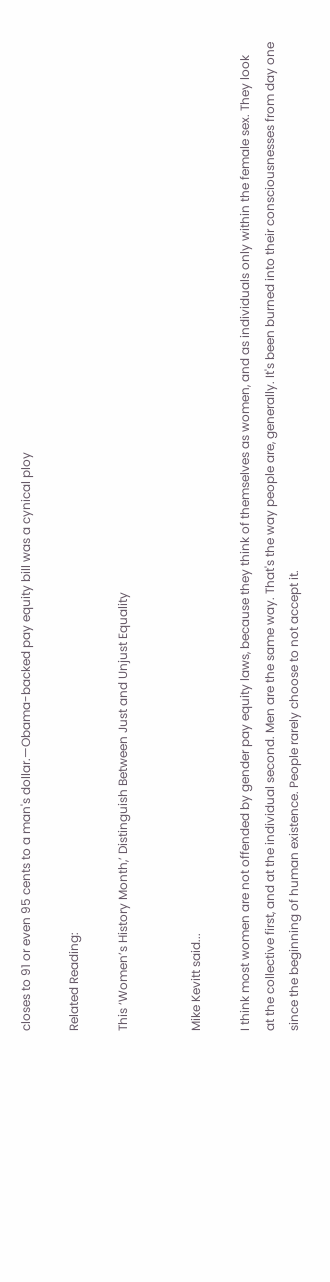closes to 91 or even 95 cents to a man's dollar.—Obama-backed pay equity bill was a cynical ploy

Related Reading:

This ‘Women’s History Month,’ Distinguish Between Just and Unjust Equality


Mike Kevitt said...

I think most women are not offended by gender pay equity laws, because they think of themselves as women, and as individuals only within the female sex. They look at the collective first, and at the individual second. Men are the same way. That's the way people are, generally. It's been burned into their consciousnesses from day one since the beginning of human existence. People rarely choose to not accept it.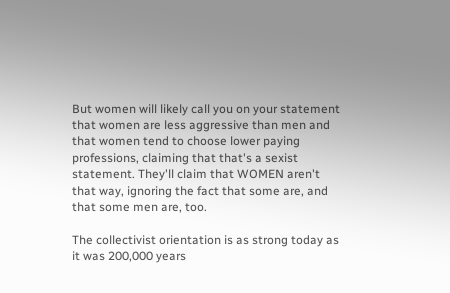But women will likely call you on your statement that women are less aggressive than men and that women tend to choose lower paying professions, claiming that that's a sexist statement. They'll claim that WOMEN aren't that way, ignoring the fact that some are, and that some men are, too.

The collectivist orientation is as strong today as it was 200,000 years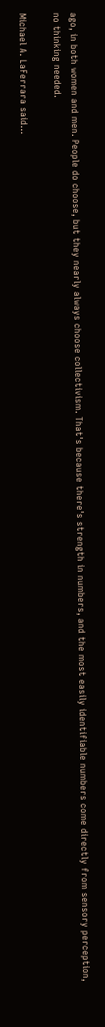ago, in both women and men. People do choose, but they nearly always choose collectivism. That's because there's strength in numbers, and the most easily identifiable numbers come directly from sensory perception, no thinking needed.

Michael A. LaFerrara said...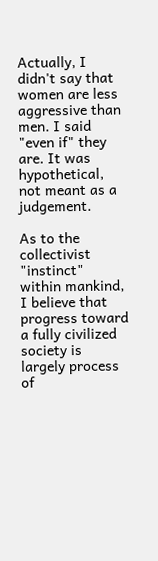Actually, I didn't say that women are less aggressive than men. I said "even if" they are. It was hypothetical, not meant as a judgement.

As to the collectivist "instinct" within mankind, I believe that progress toward a fully civilized society is largely process of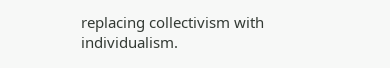replacing collectivism with individualism.